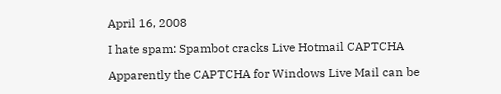April 16, 2008

I hate spam: Spambot cracks Live Hotmail CAPTCHA

Apparently the CAPTCHA for Windows Live Mail can be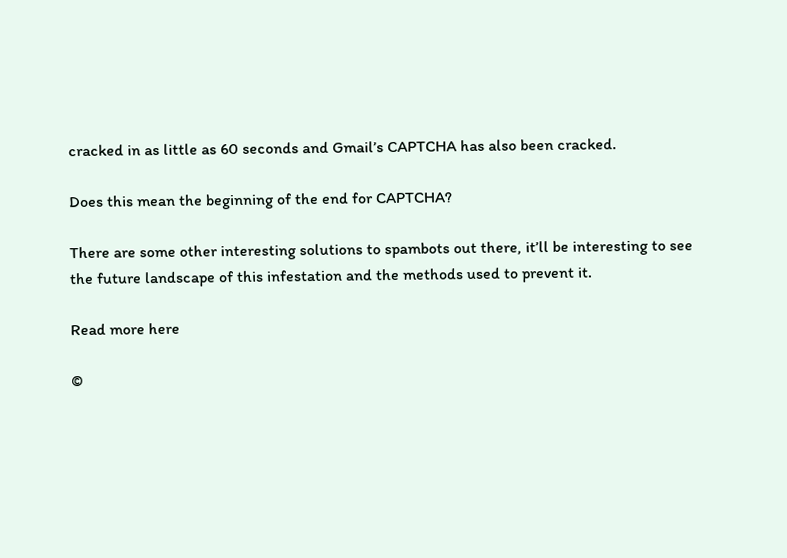cracked in as little as 60 seconds and Gmail’s CAPTCHA has also been cracked.

Does this mean the beginning of the end for CAPTCHA?

There are some other interesting solutions to spambots out there, it’ll be interesting to see the future landscape of this infestation and the methods used to prevent it.

Read more here

©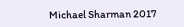Michael Sharman 2017